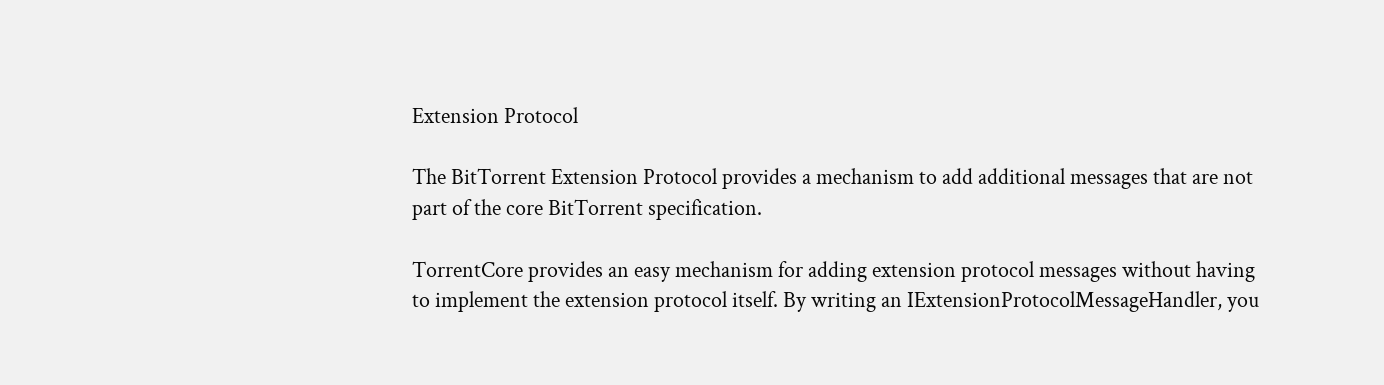Extension Protocol

The BitTorrent Extension Protocol provides a mechanism to add additional messages that are not part of the core BitTorrent specification.

TorrentCore provides an easy mechanism for adding extension protocol messages without having to implement the extension protocol itself. By writing an IExtensionProtocolMessageHandler, you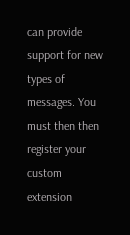can provide support for new types of messages. You must then then register your custom extension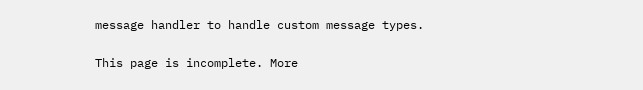message handler to handle custom message types.

This page is incomplete. More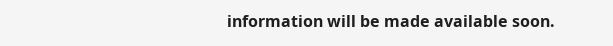information will be made available soon.